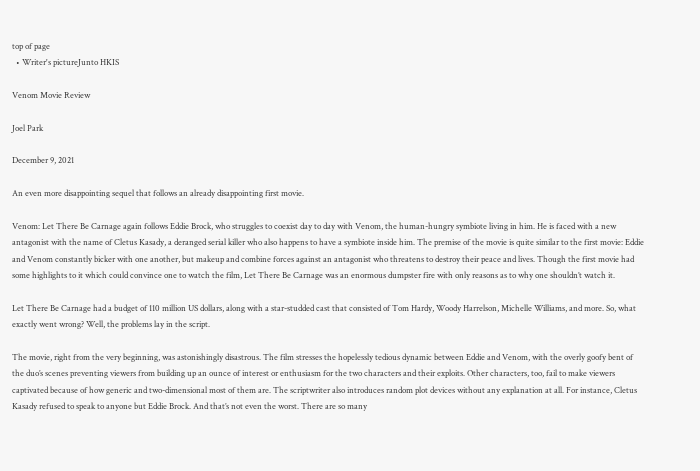top of page
  • Writer's pictureJunto HKIS

Venom Movie Review

Joel Park

December 9, 2021

An even more disappointing sequel that follows an already disappointing first movie.

Venom: Let There Be Carnage again follows Eddie Brock, who struggles to coexist day to day with Venom, the human-hungry symbiote living in him. He is faced with a new antagonist with the name of Cletus Kasady, a deranged serial killer who also happens to have a symbiote inside him. The premise of the movie is quite similar to the first movie: Eddie and Venom constantly bicker with one another, but makeup and combine forces against an antagonist who threatens to destroy their peace and lives. Though the first movie had some highlights to it which could convince one to watch the film, Let There Be Carnage was an enormous dumpster fire with only reasons as to why one shouldn’t watch it.

Let There Be Carnage had a budget of 110 million US dollars, along with a star-studded cast that consisted of Tom Hardy, Woody Harrelson, Michelle Williams, and more. So, what exactly went wrong? Well, the problems lay in the script.

The movie, right from the very beginning, was astonishingly disastrous. The film stresses the hopelessly tedious dynamic between Eddie and Venom, with the overly goofy bent of the duo’s scenes preventing viewers from building up an ounce of interest or enthusiasm for the two characters and their exploits. Other characters, too, fail to make viewers captivated because of how generic and two-dimensional most of them are. The scriptwriter also introduces random plot devices without any explanation at all. For instance, Cletus Kasady refused to speak to anyone but Eddie Brock. And that’s not even the worst. There are so many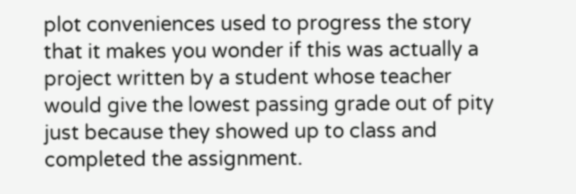plot conveniences used to progress the story that it makes you wonder if this was actually a project written by a student whose teacher would give the lowest passing grade out of pity just because they showed up to class and completed the assignment.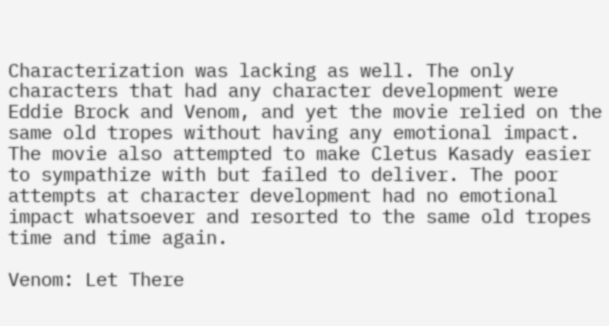Characterization was lacking as well. The only characters that had any character development were Eddie Brock and Venom, and yet the movie relied on the same old tropes without having any emotional impact. The movie also attempted to make Cletus Kasady easier to sympathize with but failed to deliver. The poor attempts at character development had no emotional impact whatsoever and resorted to the same old tropes time and time again.

Venom: Let There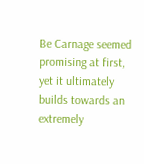Be Carnage seemed promising at first, yet it ultimately builds towards an extremely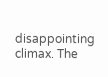disappointing climax. The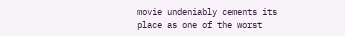movie undeniably cements its place as one of the worst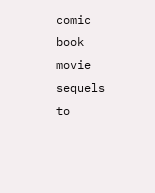comic book movie sequels to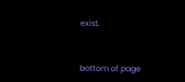exist.


bottom of page